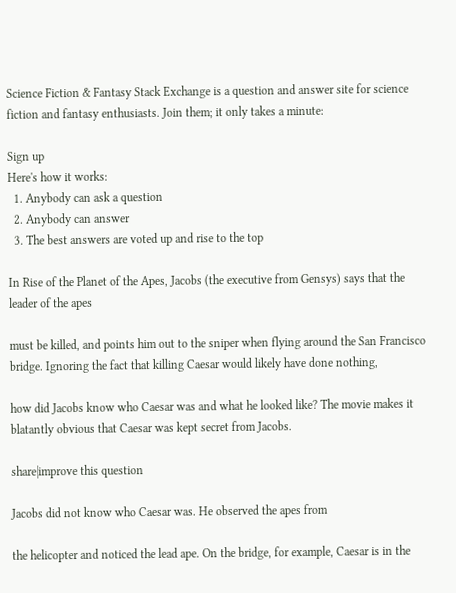Science Fiction & Fantasy Stack Exchange is a question and answer site for science fiction and fantasy enthusiasts. Join them; it only takes a minute:

Sign up
Here's how it works:
  1. Anybody can ask a question
  2. Anybody can answer
  3. The best answers are voted up and rise to the top

In Rise of the Planet of the Apes, Jacobs (the executive from Gensys) says that the leader of the apes

must be killed, and points him out to the sniper when flying around the San Francisco bridge. Ignoring the fact that killing Caesar would likely have done nothing,

how did Jacobs know who Caesar was and what he looked like? The movie makes it blatantly obvious that Caesar was kept secret from Jacobs.

share|improve this question

Jacobs did not know who Caesar was. He observed the apes from

the helicopter and noticed the lead ape. On the bridge, for example, Caesar is in the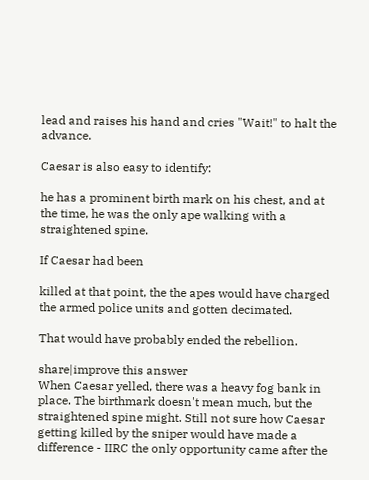lead and raises his hand and cries "Wait!" to halt the advance.

Caesar is also easy to identify:

he has a prominent birth mark on his chest, and at the time, he was the only ape walking with a straightened spine.

If Caesar had been

killed at that point, the the apes would have charged the armed police units and gotten decimated.

That would have probably ended the rebellion.

share|improve this answer
When Caesar yelled, there was a heavy fog bank in place. The birthmark doesn't mean much, but the straightened spine might. Still not sure how Caesar getting killed by the sniper would have made a difference - IIRC the only opportunity came after the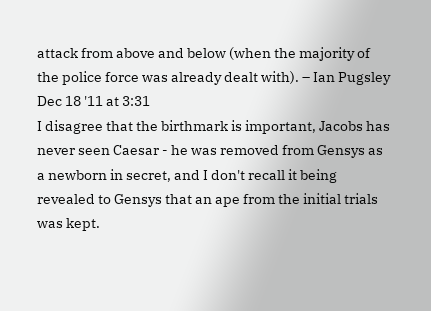attack from above and below (when the majority of the police force was already dealt with). – Ian Pugsley Dec 18 '11 at 3:31
I disagree that the birthmark is important, Jacobs has never seen Caesar - he was removed from Gensys as a newborn in secret, and I don't recall it being revealed to Gensys that an ape from the initial trials was kept.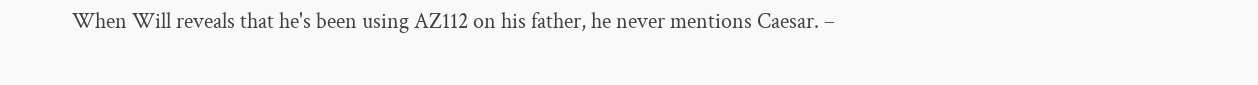When Will reveals that he's been using AZ112 on his father, he never mentions Caesar. –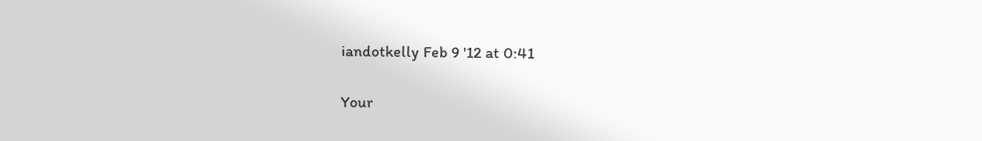iandotkelly Feb 9 '12 at 0:41

Your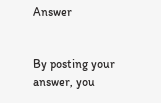Answer


By posting your answer, you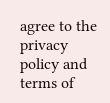agree to the privacy policy and terms of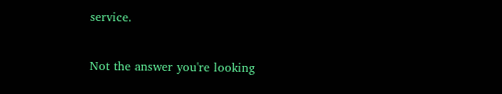service.

Not the answer you're looking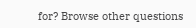for? Browse other questions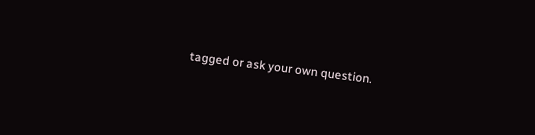tagged or ask your own question.